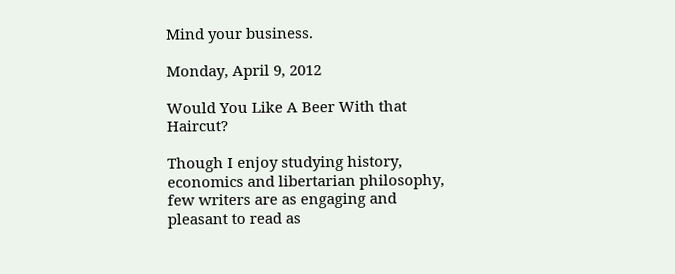Mind your business.

Monday, April 9, 2012

Would You Like A Beer With that Haircut?

Though I enjoy studying history, economics and libertarian philosophy, few writers are as engaging and pleasant to read as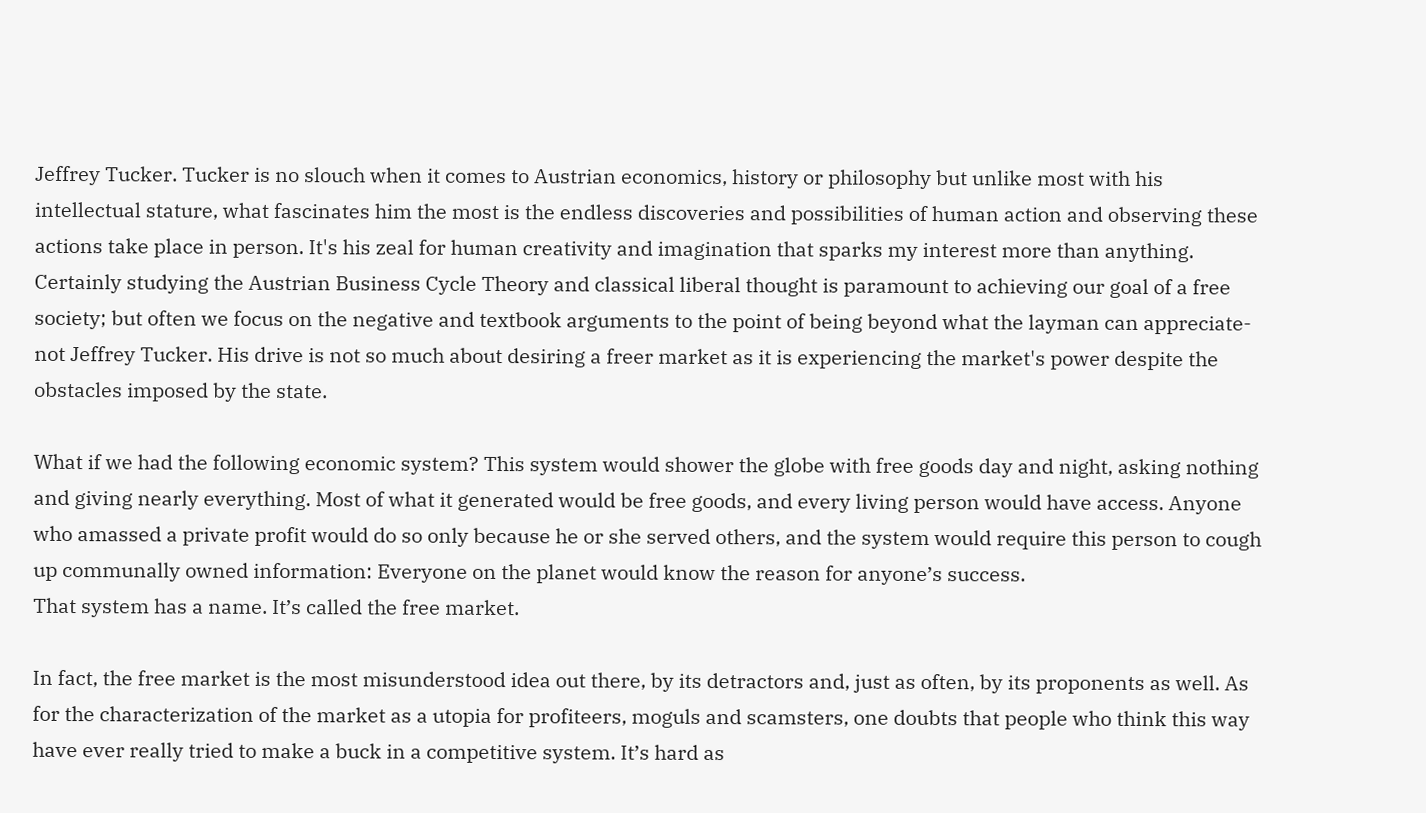Jeffrey Tucker. Tucker is no slouch when it comes to Austrian economics, history or philosophy but unlike most with his intellectual stature, what fascinates him the most is the endless discoveries and possibilities of human action and observing these actions take place in person. It's his zeal for human creativity and imagination that sparks my interest more than anything. Certainly studying the Austrian Business Cycle Theory and classical liberal thought is paramount to achieving our goal of a free society; but often we focus on the negative and textbook arguments to the point of being beyond what the layman can appreciate-not Jeffrey Tucker. His drive is not so much about desiring a freer market as it is experiencing the market's power despite the obstacles imposed by the state.

What if we had the following economic system? This system would shower the globe with free goods day and night, asking nothing and giving nearly everything. Most of what it generated would be free goods, and every living person would have access. Anyone who amassed a private profit would do so only because he or she served others, and the system would require this person to cough up communally owned information: Everyone on the planet would know the reason for anyone’s success.
That system has a name. It’s called the free market.

In fact, the free market is the most misunderstood idea out there, by its detractors and, just as often, by its proponents as well. As for the characterization of the market as a utopia for profiteers, moguls and scamsters, one doubts that people who think this way have ever really tried to make a buck in a competitive system. It’s hard as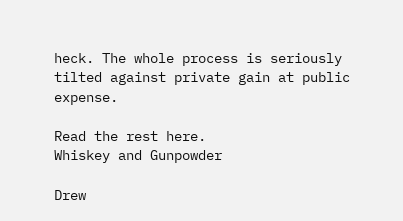heck. The whole process is seriously tilted against private gain at public expense.

Read the rest here.
Whiskey and Gunpowder

Drew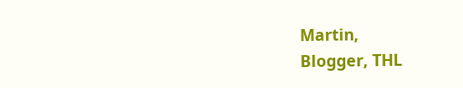Martin,
Blogger, THL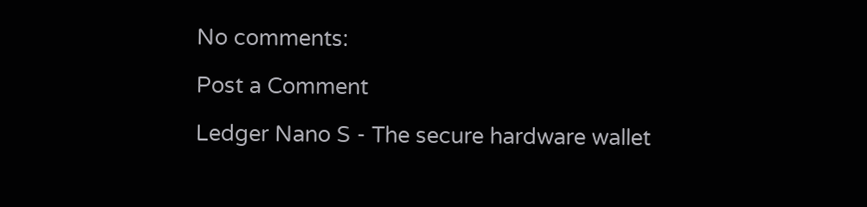No comments:

Post a Comment

Ledger Nano S - The secure hardware wallet